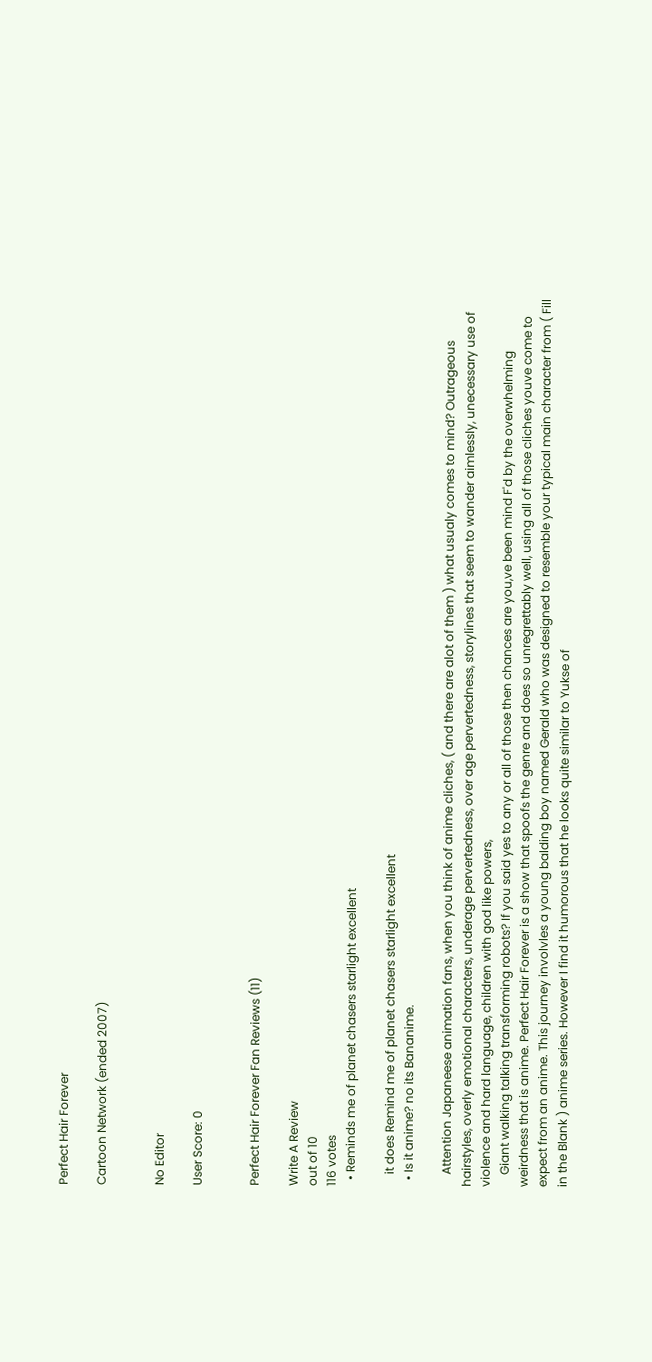Perfect Hair Forever

Cartoon Network (ended 2007)


No Editor

User Score: 0


Perfect Hair Forever Fan Reviews (11)

Write A Review
out of 10
116 votes
  • Reminds me of planet chasers starlight excellent

    it does Remind me of planet chasers starlight excellent
  • Is it anime? no its Bananime.

    Attention Japaneese animation fans, when you think of anime cliches, ( and there are alot of them ) what usualy comes to mind? Outrageous hairstyles, overly emotional characters, underage pervertedness, over age pervertedness, storylines that seem to wander aimlessly, unecessary use of violence and hard language, children with god like powers,
    Giant walking talking transforming robots? If you said yes to any or all of those then chances are you,ve been mind F'd by the overwhelming weirdness that is anime. Perfect Hair Forever is a show that spoofs the genre and does so unregrettably well, using all of those cliches youve come to expect from an anime. This journey involvles a young balding boy named Gerald who was designed to resemble your typical main character from ( Fill in the Blank ) anime series. However I find it humorous that he looks quite similar to Yukse of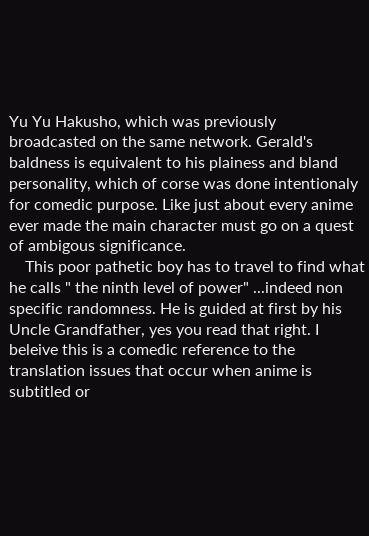Yu Yu Hakusho, which was previously broadcasted on the same network. Gerald's baldness is equivalent to his plainess and bland personality, which of corse was done intentionaly for comedic purpose. Like just about every anime ever made the main character must go on a quest of ambigous significance.
    This poor pathetic boy has to travel to find what he calls " the ninth level of power" ...indeed non specific randomness. He is guided at first by his Uncle Grandfather, yes you read that right. I beleive this is a comedic reference to the translation issues that occur when anime is subtitled or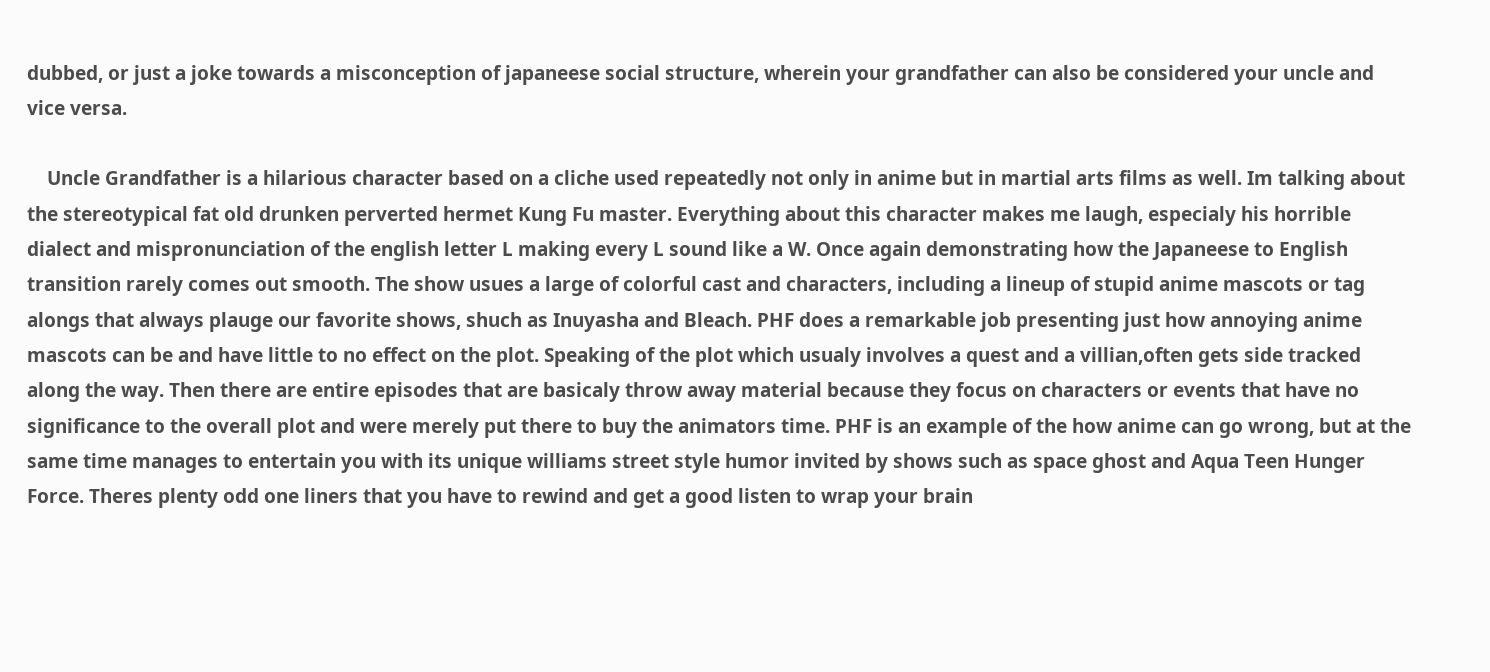dubbed, or just a joke towards a misconception of japaneese social structure, wherein your grandfather can also be considered your uncle and vice versa.

    Uncle Grandfather is a hilarious character based on a cliche used repeatedly not only in anime but in martial arts films as well. Im talking about the stereotypical fat old drunken perverted hermet Kung Fu master. Everything about this character makes me laugh, especialy his horrible dialect and mispronunciation of the english letter L making every L sound like a W. Once again demonstrating how the Japaneese to English transition rarely comes out smooth. The show usues a large of colorful cast and characters, including a lineup of stupid anime mascots or tag alongs that always plauge our favorite shows, shuch as Inuyasha and Bleach. PHF does a remarkable job presenting just how annoying anime mascots can be and have little to no effect on the plot. Speaking of the plot which usualy involves a quest and a villian,often gets side tracked along the way. Then there are entire episodes that are basicaly throw away material because they focus on characters or events that have no significance to the overall plot and were merely put there to buy the animators time. PHF is an example of the how anime can go wrong, but at the same time manages to entertain you with its unique williams street style humor invited by shows such as space ghost and Aqua Teen Hunger Force. Theres plenty odd one liners that you have to rewind and get a good listen to wrap your brain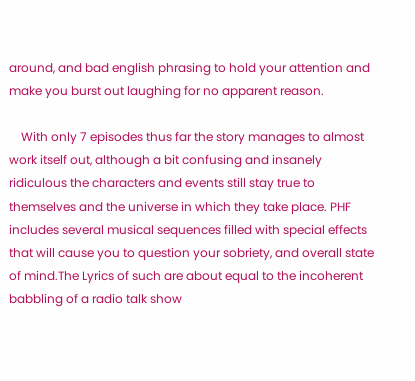around, and bad english phrasing to hold your attention and make you burst out laughing for no apparent reason.

    With only 7 episodes thus far the story manages to almost work itself out, although a bit confusing and insanely ridiculous the characters and events still stay true to themselves and the universe in which they take place. PHF includes several musical sequences filled with special effects that will cause you to question your sobriety, and overall state of mind.The Lyrics of such are about equal to the incoherent babbling of a radio talk show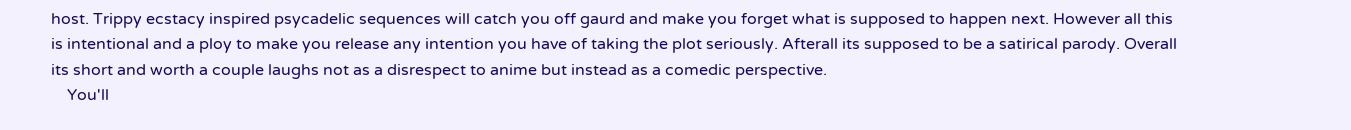host. Trippy ecstacy inspired psycadelic sequences will catch you off gaurd and make you forget what is supposed to happen next. However all this is intentional and a ploy to make you release any intention you have of taking the plot seriously. Afterall its supposed to be a satirical parody. Overall its short and worth a couple laughs not as a disrespect to anime but instead as a comedic perspective.
    You'll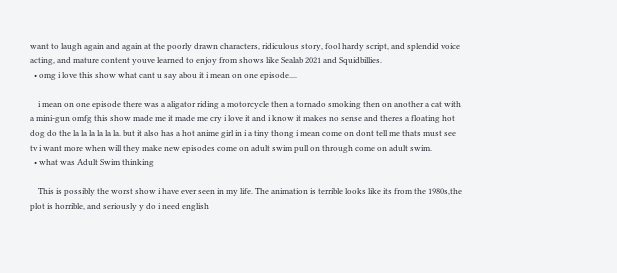want to laugh again and again at the poorly drawn characters, ridiculous story, fool hardy script, and splendid voice acting, and mature content youve learned to enjoy from shows like Sealab 2021 and Squidbillies.
  • omg i love this show what cant u say abou it i mean on one episode....

    i mean on one episode there was a aligator riding a motorcycle then a tornado smoking then on another a cat with a mini-gun omfg this show made me it made me cry i love it and i know it makes no sense and theres a floating hot dog do the la la la la la la. but it also has a hot anime girl in i a tiny thong i mean come on dont tell me thats must see tv i want more when will they make new episodes come on adult swim pull on through come on adult swim.
  • what was Adult Swim thinking

    This is possibly the worst show i have ever seen in my life. The animation is terrible looks like its from the 1980s,the plot is horrible, and seriously y do i need english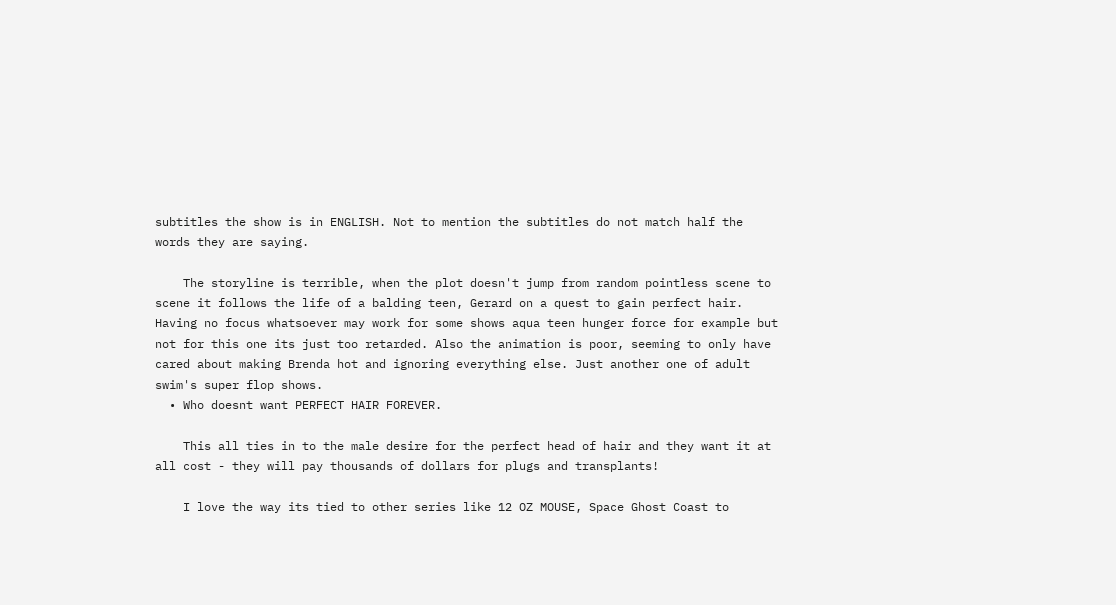subtitles the show is in ENGLISH. Not to mention the subtitles do not match half the words they are saying.

    The storyline is terrible, when the plot doesn't jump from random pointless scene to scene it follows the life of a balding teen, Gerard on a quest to gain perfect hair. Having no focus whatsoever may work for some shows aqua teen hunger force for example but not for this one its just too retarded. Also the animation is poor, seeming to only have cared about making Brenda hot and ignoring everything else. Just another one of adult swim's super flop shows.
  • Who doesnt want PERFECT HAIR FOREVER.

    This all ties in to the male desire for the perfect head of hair and they want it at all cost - they will pay thousands of dollars for plugs and transplants!

    I love the way its tied to other series like 12 OZ MOUSE, Space Ghost Coast to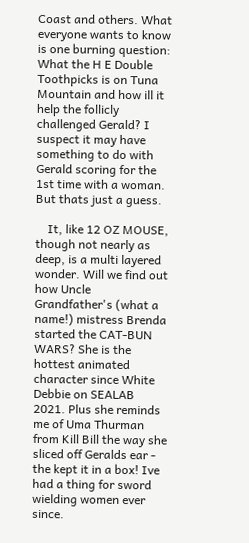Coast and others. What everyone wants to know is one burning question: What the H E Double Toothpicks is on Tuna Mountain and how ill it help the follicly challenged Gerald? I suspect it may have something to do with Gerald scoring for the 1st time with a woman. But thats just a guess.

    It, like 12 OZ MOUSE, though not nearly as deep, is a multi layered wonder. Will we find out how Uncle Grandfather's (what a name!) mistress Brenda started the CAT-BUN WARS? She is the hottest animated character since White Debbie on SEALAB 2021. Plus she reminds me of Uma Thurman from Kill Bill the way she sliced off Geralds ear - the kept it in a box! Ive had a thing for sword wielding women ever since.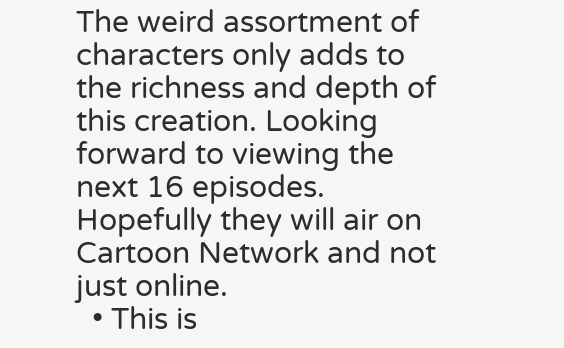The weird assortment of characters only adds to the richness and depth of this creation. Looking forward to viewing the next 16 episodes. Hopefully they will air on Cartoon Network and not just online.
  • This is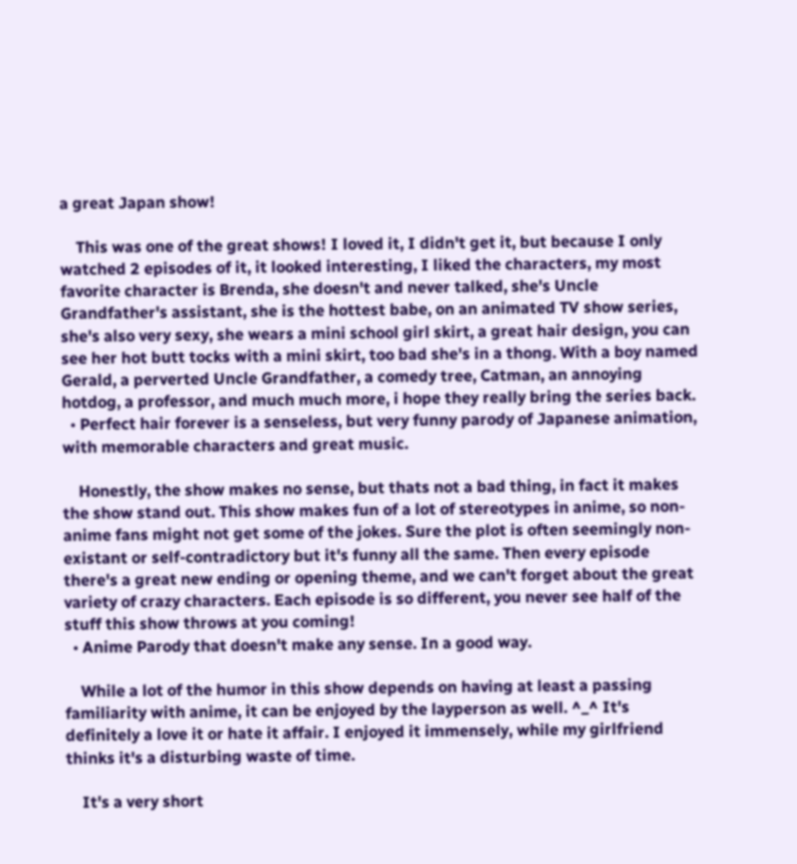a great Japan show!

    This was one of the great shows! I loved it, I didn't get it, but because I only watched 2 episodes of it, it looked interesting, I liked the characters, my most favorite character is Brenda, she doesn't and never talked, she's Uncle Grandfather's assistant, she is the hottest babe, on an animated TV show series, she's also very sexy, she wears a mini school girl skirt, a great hair design, you can see her hot butt tocks with a mini skirt, too bad she's in a thong. With a boy named Gerald, a perverted Uncle Grandfather, a comedy tree, Catman, an annoying hotdog, a professor, and much much more, i hope they really bring the series back.
  • Perfect hair forever is a senseless, but very funny parody of Japanese animation, with memorable characters and great music.

    Honestly, the show makes no sense, but thats not a bad thing, in fact it makes the show stand out. This show makes fun of a lot of stereotypes in anime, so non-anime fans might not get some of the jokes. Sure the plot is often seemingly non-existant or self-contradictory but it's funny all the same. Then every episode there's a great new ending or opening theme, and we can't forget about the great variety of crazy characters. Each episode is so different, you never see half of the stuff this show throws at you coming!
  • Anime Parody that doesn't make any sense. In a good way.

    While a lot of the humor in this show depends on having at least a passing familiarity with anime, it can be enjoyed by the layperson as well. ^_^ It's definitely a love it or hate it affair. I enjoyed it immensely, while my girlfriend thinks it's a disturbing waste of time.

    It's a very short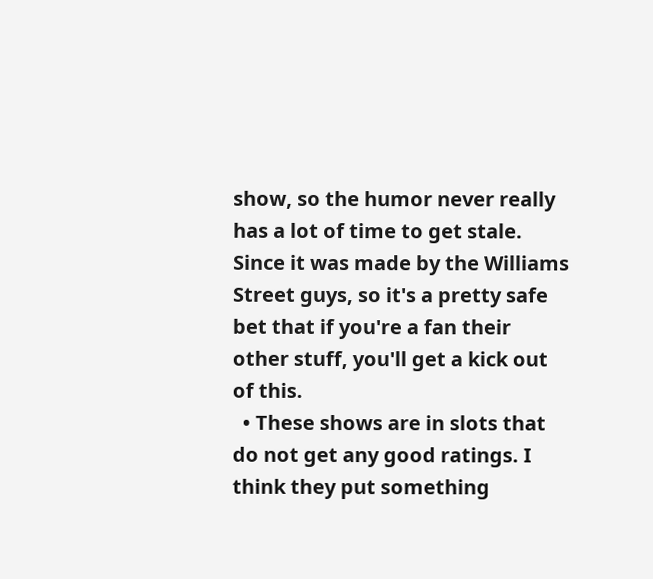show, so the humor never really has a lot of time to get stale. Since it was made by the Williams Street guys, so it's a pretty safe bet that if you're a fan their other stuff, you'll get a kick out of this.
  • These shows are in slots that do not get any good ratings. I think they put something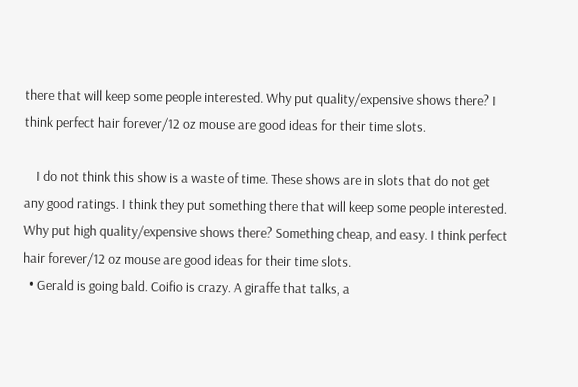there that will keep some people interested. Why put quality/expensive shows there? I think perfect hair forever/12 oz mouse are good ideas for their time slots.

    I do not think this show is a waste of time. These shows are in slots that do not get any good ratings. I think they put something there that will keep some people interested. Why put high quality/expensive shows there? Something cheap, and easy. I think perfect hair forever/12 oz mouse are good ideas for their time slots.
  • Gerald is going bald. Coifio is crazy. A giraffe that talks, a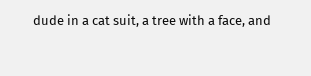dude in a cat suit, a tree with a face, and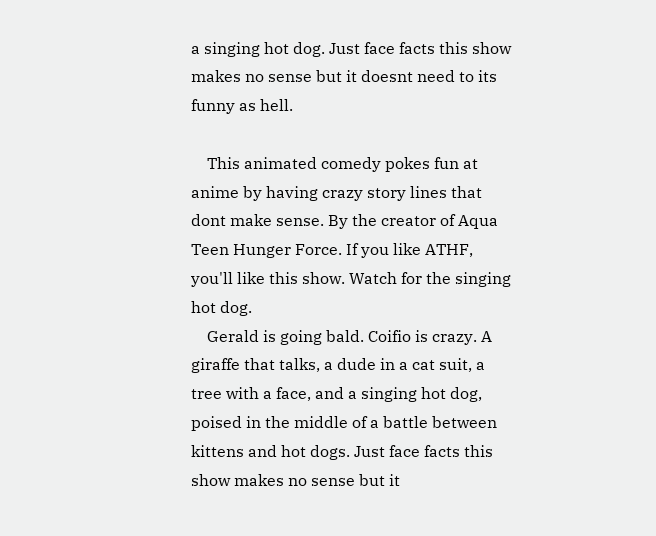a singing hot dog. Just face facts this show makes no sense but it doesnt need to its funny as hell.

    This animated comedy pokes fun at anime by having crazy story lines that dont make sense. By the creator of Aqua Teen Hunger Force. If you like ATHF, you'll like this show. Watch for the singing hot dog.
    Gerald is going bald. Coifio is crazy. A giraffe that talks, a dude in a cat suit, a tree with a face, and a singing hot dog, poised in the middle of a battle between kittens and hot dogs. Just face facts this show makes no sense but it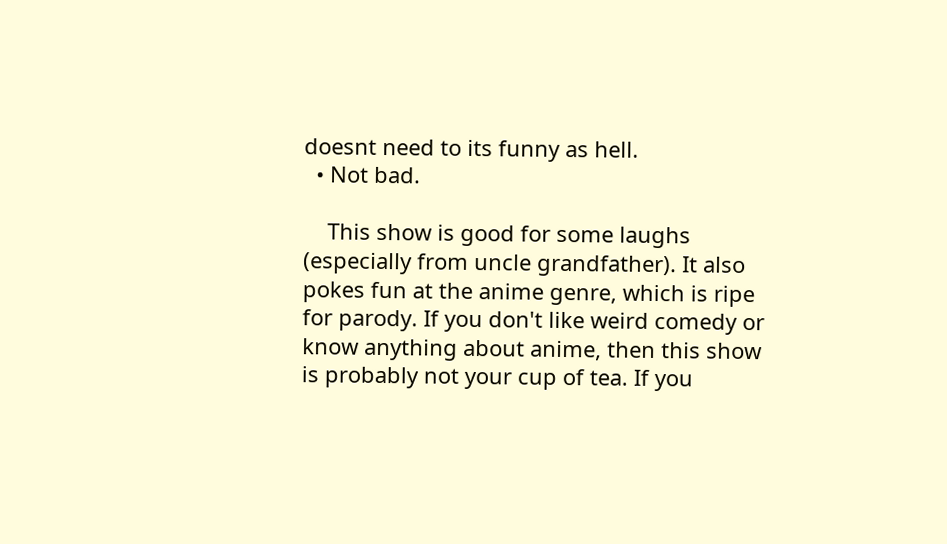doesnt need to its funny as hell.
  • Not bad.

    This show is good for some laughs (especially from uncle grandfather). It also pokes fun at the anime genre, which is ripe for parody. If you don't like weird comedy or know anything about anime, then this show is probably not your cup of tea. If you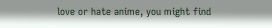love or hate anime, you might find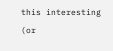this interesting (or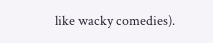like wacky comedies).